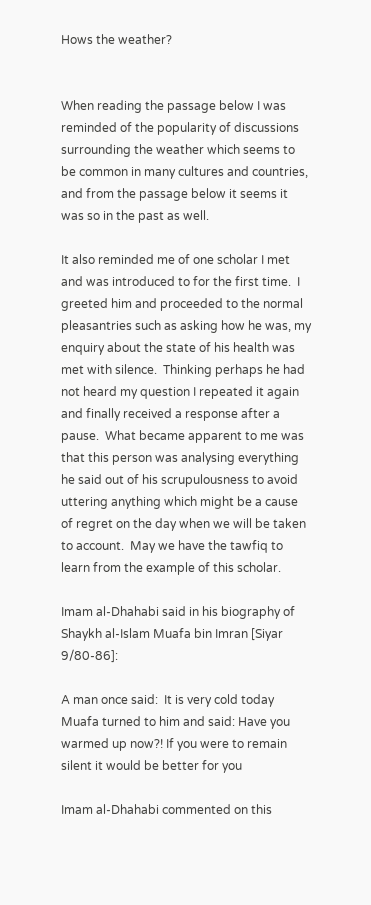Hows the weather?


When reading the passage below I was reminded of the popularity of discussions surrounding the weather which seems to be common in many cultures and countries, and from the passage below it seems it was so in the past as well.

It also reminded me of one scholar I met and was introduced to for the first time.  I greeted him and proceeded to the normal pleasantries such as asking how he was, my enquiry about the state of his health was met with silence.  Thinking perhaps he had not heard my question I repeated it again and finally received a response after a pause.  What became apparent to me was that this person was analysing everything he said out of his scrupulousness to avoid uttering anything which might be a cause of regret on the day when we will be taken to account.  May we have the tawfiq to learn from the example of this scholar.

Imam al-Dhahabi said in his biography of Shaykh al-Islam Muafa bin Imran [Siyar 9/80-86]:

A man once said:  It is very cold today
Muafa turned to him and said: Have you warmed up now?! If you were to remain silent it would be better for you

Imam al-Dhahabi commented on this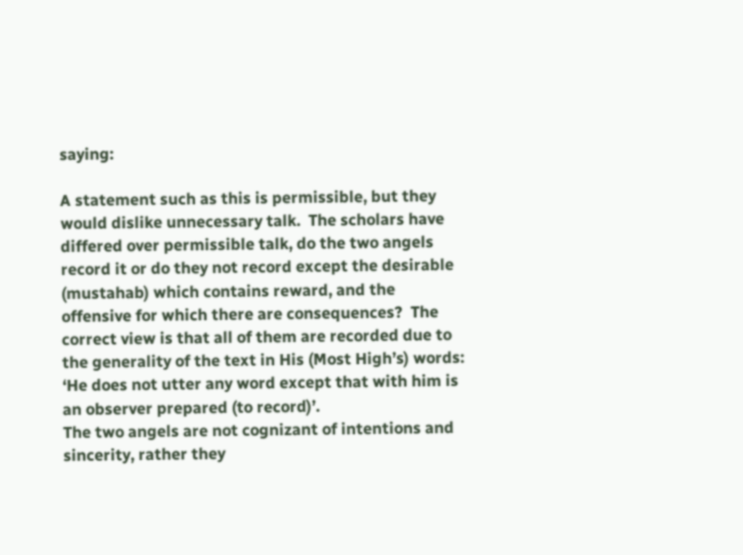saying:

A statement such as this is permissible, but they would dislike unnecessary talk.  The scholars have differed over permissible talk, do the two angels record it or do they not record except the desirable (mustahab) which contains reward, and the offensive for which there are consequences?  The correct view is that all of them are recorded due to the generality of the text in His (Most High’s) words: ‘He does not utter any word except that with him is an observer prepared (to record)’.
The two angels are not cognizant of intentions and sincerity, rather they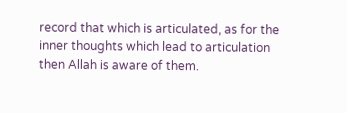record that which is articulated, as for the inner thoughts which lead to articulation then Allah is aware of them.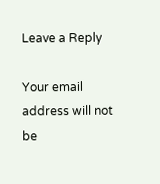Leave a Reply

Your email address will not be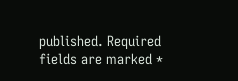published. Required fields are marked *